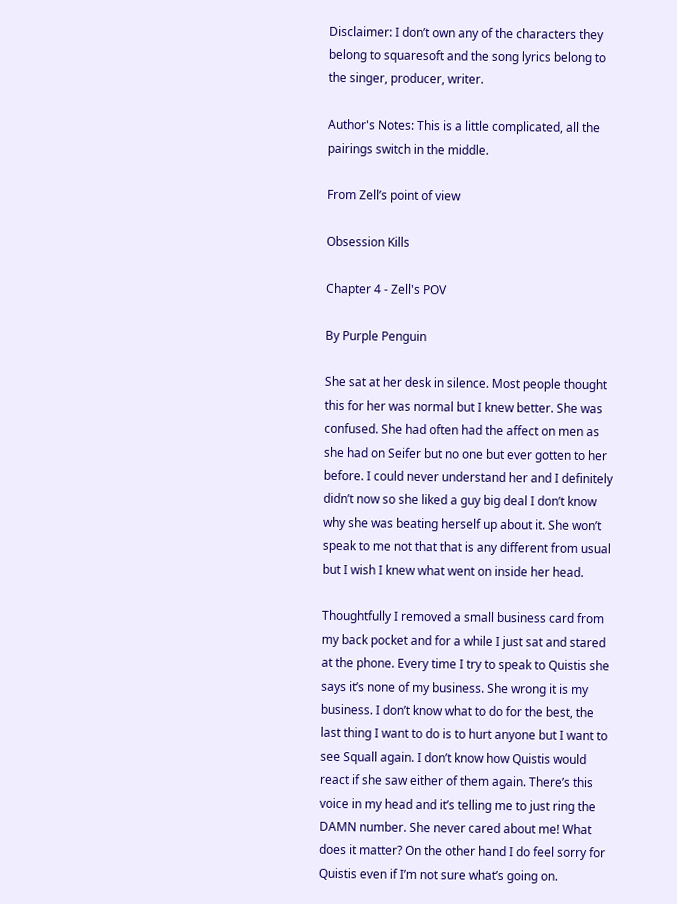Disclaimer: I don’t own any of the characters they belong to squaresoft and the song lyrics belong to the singer, producer, writer.

Author's Notes: This is a little complicated, all the pairings switch in the middle.

From Zell’s point of view

Obsession Kills

Chapter 4 - Zell's POV

By Purple Penguin

She sat at her desk in silence. Most people thought this for her was normal but I knew better. She was confused. She had often had the affect on men as she had on Seifer but no one but ever gotten to her before. I could never understand her and I definitely didn’t now so she liked a guy big deal I don’t know why she was beating herself up about it. She won’t speak to me not that that is any different from usual but I wish I knew what went on inside her head.

Thoughtfully I removed a small business card from my back pocket and for a while I just sat and stared at the phone. Every time I try to speak to Quistis she says it’s none of my business. She wrong it is my business. I don’t know what to do for the best, the last thing I want to do is to hurt anyone but I want to see Squall again. I don’t know how Quistis would react if she saw either of them again. There’s this voice in my head and it’s telling me to just ring the DAMN number. She never cared about me! What does it matter? On the other hand I do feel sorry for Quistis even if I’m not sure what’s going on.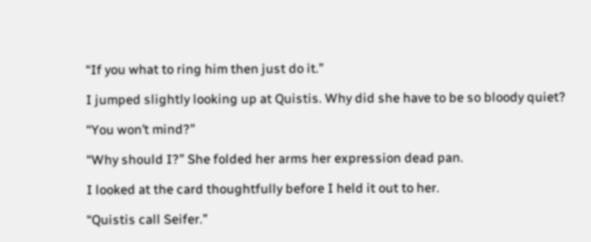“If you what to ring him then just do it.”

I jumped slightly looking up at Quistis. Why did she have to be so bloody quiet?

“You won’t mind?”

“Why should I?” She folded her arms her expression dead pan.

I looked at the card thoughtfully before I held it out to her.

“Quistis call Seifer.”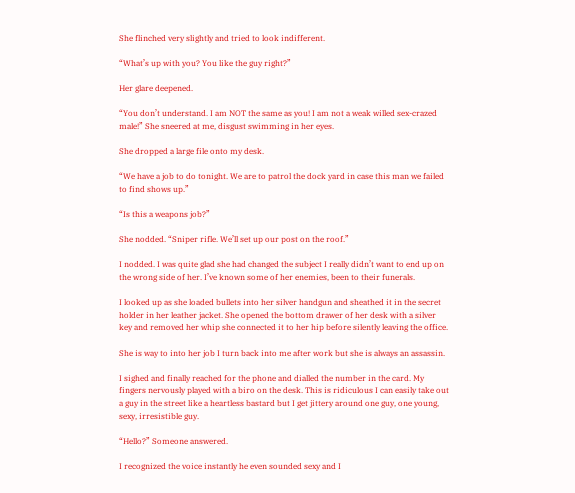She flinched very slightly and tried to look indifferent.

“What’s up with you? You like the guy right?”

Her glare deepened.

“You don’t understand. I am NOT the same as you! I am not a weak willed sex-crazed male!” She sneered at me, disgust swimming in her eyes.

She dropped a large file onto my desk.

“We have a job to do tonight. We are to patrol the dock yard in case this man we failed to find shows up.”

“Is this a weapons job?”

She nodded. “Sniper rifle. We’ll set up our post on the roof.”

I nodded. I was quite glad she had changed the subject I really didn’t want to end up on the wrong side of her. I’ve known some of her enemies, been to their funerals.

I looked up as she loaded bullets into her silver handgun and sheathed it in the secret holder in her leather jacket. She opened the bottom drawer of her desk with a silver key and removed her whip she connected it to her hip before silently leaving the office.

She is way to into her job I turn back into me after work but she is always an assassin.

I sighed and finally reached for the phone and dialled the number in the card. My fingers nervously played with a biro on the desk. This is ridiculous I can easily take out a guy in the street like a heartless bastard but I get jittery around one guy, one young, sexy, irresistible guy.

“Hello?” Someone answered.

I recognized the voice instantly he even sounded sexy and I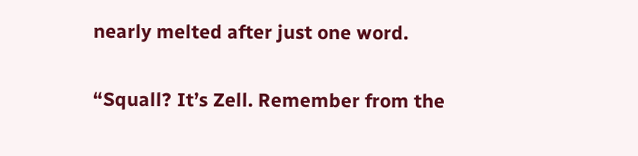nearly melted after just one word.

“Squall? It’s Zell. Remember from the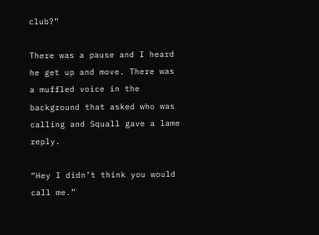club?”

There was a pause and I heard he get up and move. There was a muffled voice in the background that asked who was calling and Squall gave a lame reply.

“Hey I didn’t think you would call me.”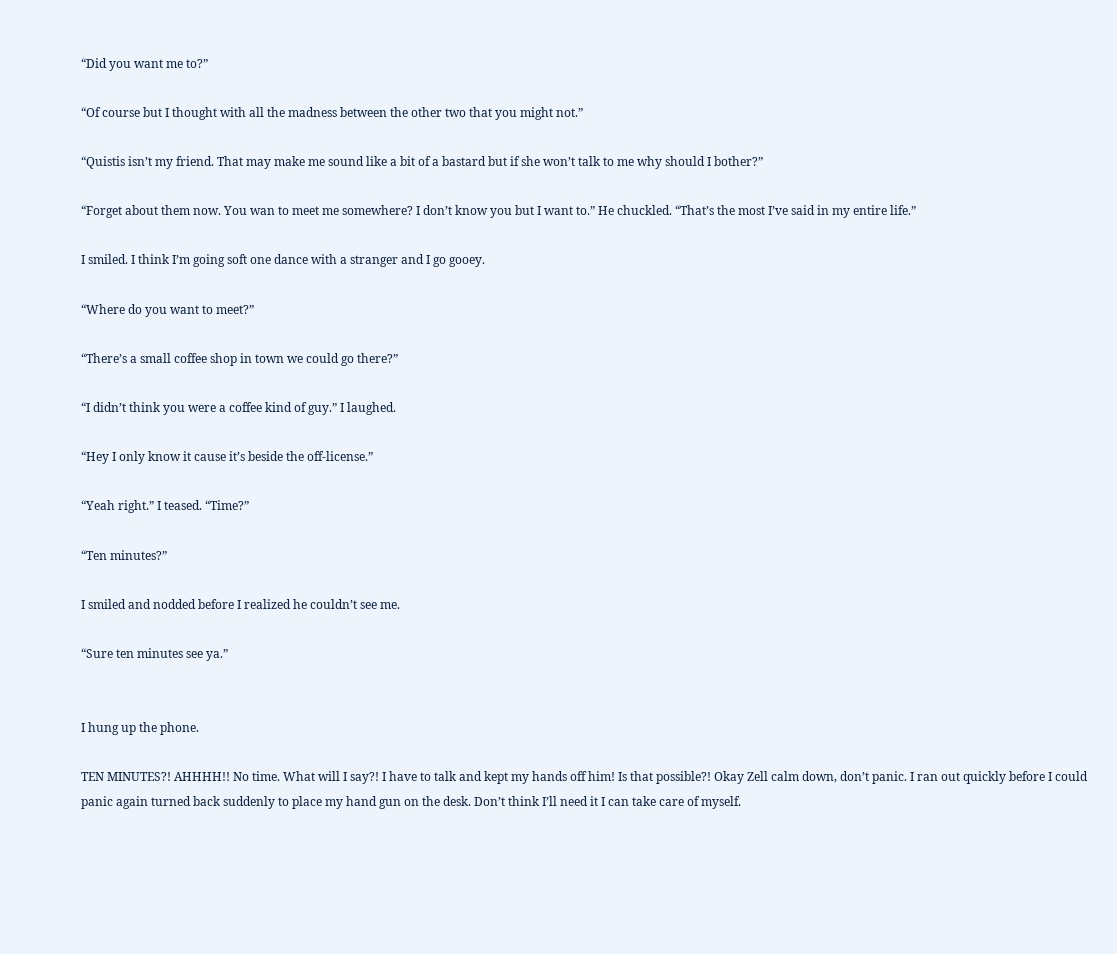“Did you want me to?”

“Of course but I thought with all the madness between the other two that you might not.”

“Quistis isn’t my friend. That may make me sound like a bit of a bastard but if she won’t talk to me why should I bother?”

“Forget about them now. You wan to meet me somewhere? I don’t know you but I want to.” He chuckled. “That’s the most I’ve said in my entire life.”

I smiled. I think I’m going soft one dance with a stranger and I go gooey.

“Where do you want to meet?”

“There’s a small coffee shop in town we could go there?”

“I didn’t think you were a coffee kind of guy.” I laughed.

“Hey I only know it cause it’s beside the off-license.”

“Yeah right.” I teased. “Time?”

“Ten minutes?”

I smiled and nodded before I realized he couldn’t see me.

“Sure ten minutes see ya.”


I hung up the phone.

TEN MINUTES?! AHHHH!! No time. What will I say?! I have to talk and kept my hands off him! Is that possible?! Okay Zell calm down, don’t panic. I ran out quickly before I could panic again turned back suddenly to place my hand gun on the desk. Don’t think I’ll need it I can take care of myself.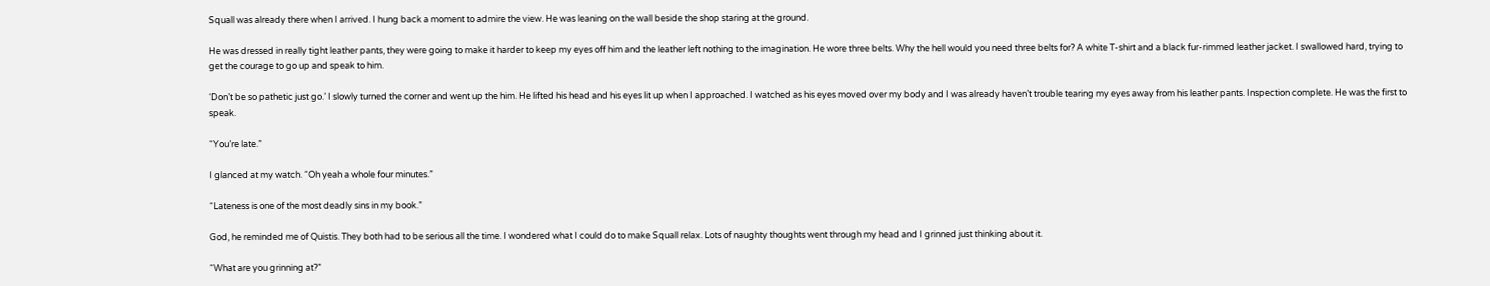Squall was already there when I arrived. I hung back a moment to admire the view. He was leaning on the wall beside the shop staring at the ground.

He was dressed in really tight leather pants, they were going to make it harder to keep my eyes off him and the leather left nothing to the imagination. He wore three belts. Why the hell would you need three belts for? A white T-shirt and a black fur-rimmed leather jacket. I swallowed hard, trying to get the courage to go up and speak to him.

‘Don’t be so pathetic just go.’ I slowly turned the corner and went up the him. He lifted his head and his eyes lit up when I approached. I watched as his eyes moved over my body and I was already haven’t trouble tearing my eyes away from his leather pants. Inspection complete. He was the first to speak.

“You’re late.”

I glanced at my watch. “Oh yeah a whole four minutes.”

“Lateness is one of the most deadly sins in my book.”

God, he reminded me of Quistis. They both had to be serious all the time. I wondered what I could do to make Squall relax. Lots of naughty thoughts went through my head and I grinned just thinking about it.

“What are you grinning at?”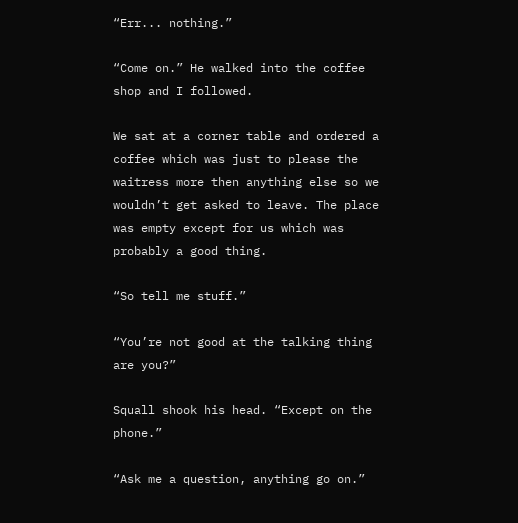“Err... nothing.”

“Come on.” He walked into the coffee shop and I followed.

We sat at a corner table and ordered a coffee which was just to please the waitress more then anything else so we wouldn’t get asked to leave. The place was empty except for us which was probably a good thing.

“So tell me stuff.”

“You’re not good at the talking thing are you?”

Squall shook his head. “Except on the phone.”

“Ask me a question, anything go on.”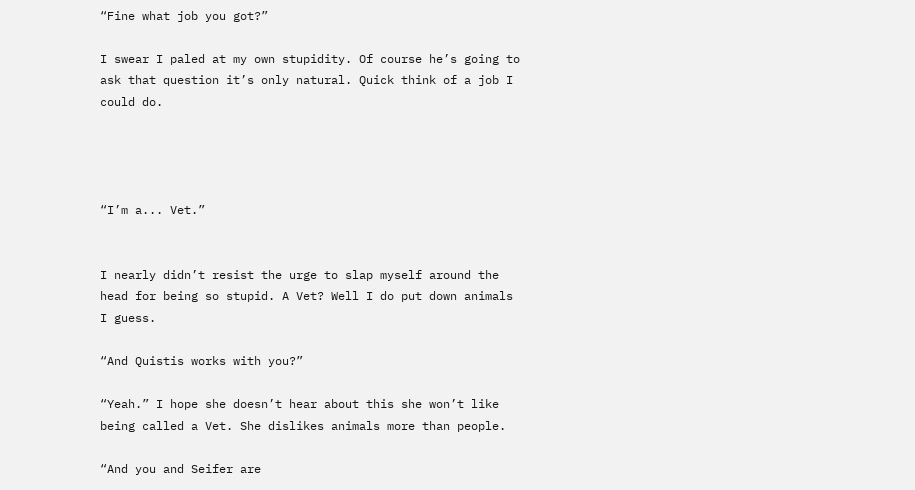“Fine what job you got?”

I swear I paled at my own stupidity. Of course he’s going to ask that question it’s only natural. Quick think of a job I could do.




“I’m a... Vet.”


I nearly didn’t resist the urge to slap myself around the head for being so stupid. A Vet? Well I do put down animals I guess.

“And Quistis works with you?”

“Yeah.” I hope she doesn’t hear about this she won’t like being called a Vet. She dislikes animals more than people.

“And you and Seifer are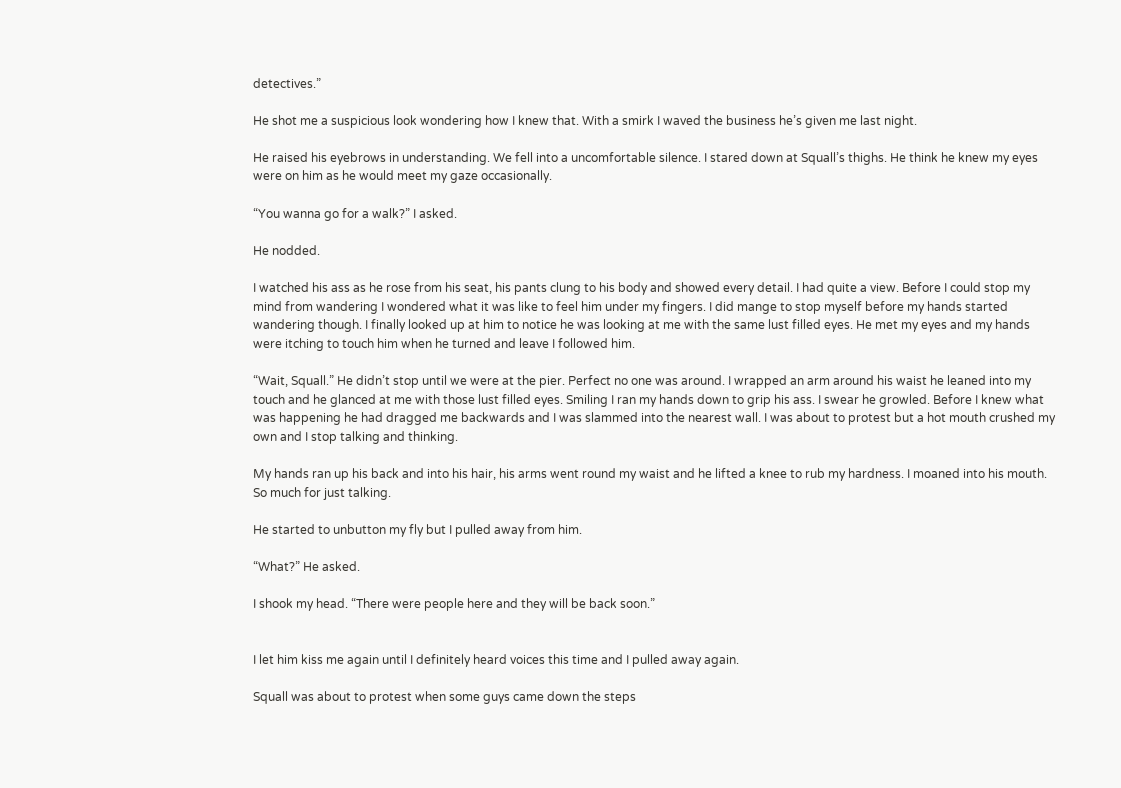detectives.”

He shot me a suspicious look wondering how I knew that. With a smirk I waved the business he’s given me last night.

He raised his eyebrows in understanding. We fell into a uncomfortable silence. I stared down at Squall’s thighs. He think he knew my eyes were on him as he would meet my gaze occasionally.

“You wanna go for a walk?” I asked.

He nodded.

I watched his ass as he rose from his seat, his pants clung to his body and showed every detail. I had quite a view. Before I could stop my mind from wandering I wondered what it was like to feel him under my fingers. I did mange to stop myself before my hands started wandering though. I finally looked up at him to notice he was looking at me with the same lust filled eyes. He met my eyes and my hands were itching to touch him when he turned and leave I followed him.

“Wait, Squall.” He didn’t stop until we were at the pier. Perfect no one was around. I wrapped an arm around his waist he leaned into my touch and he glanced at me with those lust filled eyes. Smiling I ran my hands down to grip his ass. I swear he growled. Before I knew what was happening he had dragged me backwards and I was slammed into the nearest wall. I was about to protest but a hot mouth crushed my own and I stop talking and thinking.

My hands ran up his back and into his hair, his arms went round my waist and he lifted a knee to rub my hardness. I moaned into his mouth. So much for just talking.

He started to unbutton my fly but I pulled away from him.

“What?” He asked.

I shook my head. “There were people here and they will be back soon.”


I let him kiss me again until I definitely heard voices this time and I pulled away again.

Squall was about to protest when some guys came down the steps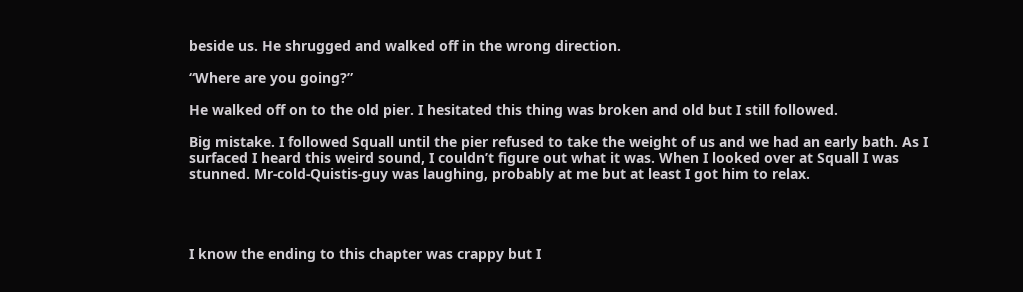beside us. He shrugged and walked off in the wrong direction.

“Where are you going?”

He walked off on to the old pier. I hesitated this thing was broken and old but I still followed.

Big mistake. I followed Squall until the pier refused to take the weight of us and we had an early bath. As I surfaced I heard this weird sound, I couldn’t figure out what it was. When I looked over at Squall I was stunned. Mr-cold-Quistis-guy was laughing, probably at me but at least I got him to relax.




I know the ending to this chapter was crappy but I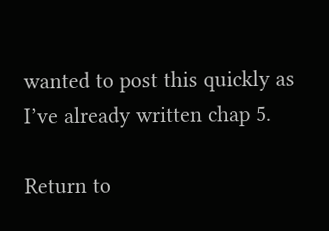wanted to post this quickly as I’ve already written chap 5.

Return to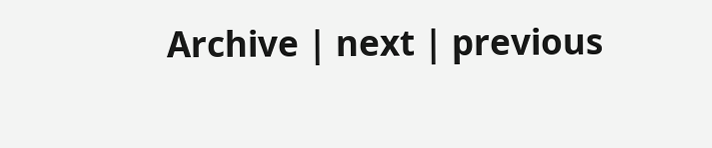Archive | next | previous